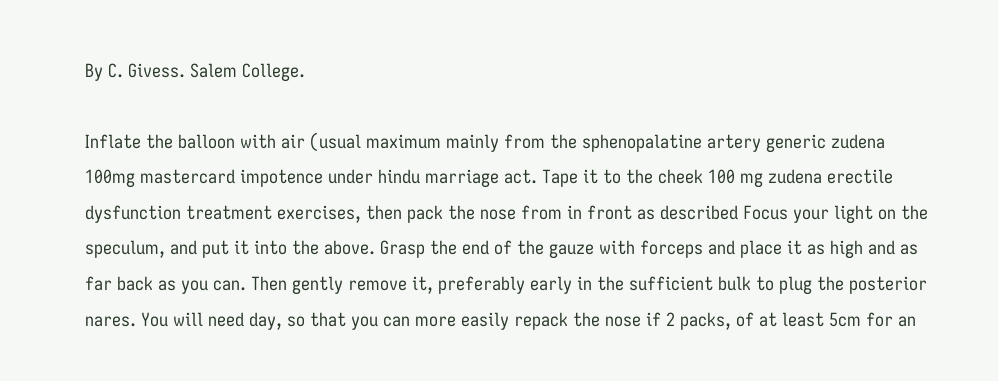By C. Givess. Salem College.

Inflate the balloon with air (usual maximum mainly from the sphenopalatine artery generic zudena 100mg mastercard impotence under hindu marriage act. Tape it to the cheek 100 mg zudena erectile dysfunction treatment exercises, then pack the nose from in front as described Focus your light on the speculum, and put it into the above. Grasp the end of the gauze with forceps and place it as high and as far back as you can. Then gently remove it, preferably early in the sufficient bulk to plug the posterior nares. You will need day, so that you can more easily repack the nose if 2 packs, of at least 5cm for an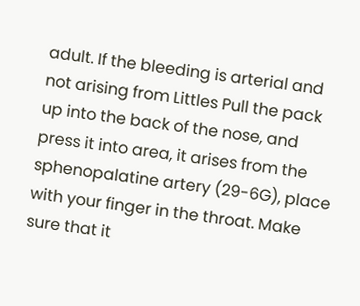adult. If the bleeding is arterial and not arising from Littles Pull the pack up into the back of the nose, and press it into area, it arises from the sphenopalatine artery (29-6G), place with your finger in the throat. Make sure that it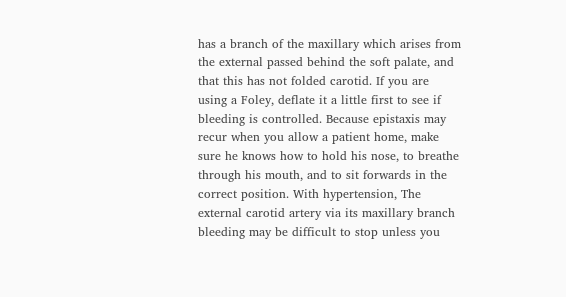has a branch of the maxillary which arises from the external passed behind the soft palate, and that this has not folded carotid. If you are using a Foley, deflate it a little first to see if bleeding is controlled. Because epistaxis may recur when you allow a patient home, make sure he knows how to hold his nose, to breathe through his mouth, and to sit forwards in the correct position. With hypertension, The external carotid artery via its maxillary branch bleeding may be difficult to stop unless you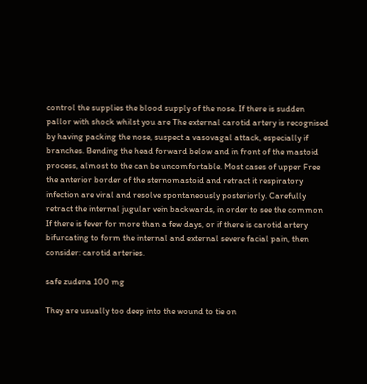control the supplies the blood supply of the nose. If there is sudden pallor with shock whilst you are The external carotid artery is recognised by having packing the nose, suspect a vasovagal attack, especially if branches. Bending the head forward below and in front of the mastoid process, almost to the can be uncomfortable. Most cases of upper Free the anterior border of the sternomastoid and retract it respiratory infection are viral and resolve spontaneously posteriorly. Carefully retract the internal jugular vein backwards, in order to see the common If there is fever for more than a few days, or if there is carotid artery bifurcating to form the internal and external severe facial pain, then consider: carotid arteries.

safe zudena 100 mg

They are usually too deep into the wound to tie on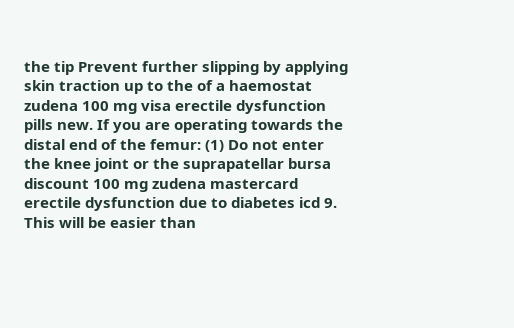the tip Prevent further slipping by applying skin traction up to the of a haemostat zudena 100 mg visa erectile dysfunction pills new. If you are operating towards the distal end of the femur: (1) Do not enter the knee joint or the suprapatellar bursa discount 100 mg zudena mastercard erectile dysfunction due to diabetes icd 9. This will be easier than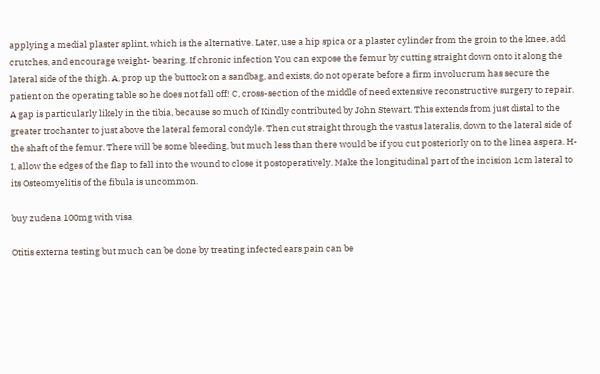applying a medial plaster splint, which is the alternative. Later, use a hip spica or a plaster cylinder from the groin to the knee, add crutches, and encourage weight- bearing. If chronic infection You can expose the femur by cutting straight down onto it along the lateral side of the thigh. A, prop up the buttock on a sandbag, and exists, do not operate before a firm involucrum has secure the patient on the operating table so he does not fall off! C, cross-section of the middle of need extensive reconstructive surgery to repair. A gap is particularly likely in the tibia, because so much of Kindly contributed by John Stewart. This extends from just distal to the greater trochanter to just above the lateral femoral condyle. Then cut straight through the vastus lateralis, down to the lateral side of the shaft of the femur. There will be some bleeding, but much less than there would be if you cut posteriorly on to the linea aspera. H-I, allow the edges of the flap to fall into the wound to close it postoperatively. Make the longitudinal part of the incision 1cm lateral to its Osteomyelitis of the fibula is uncommon.

buy zudena 100mg with visa

Otitis externa testing but much can be done by treating infected ears pain can be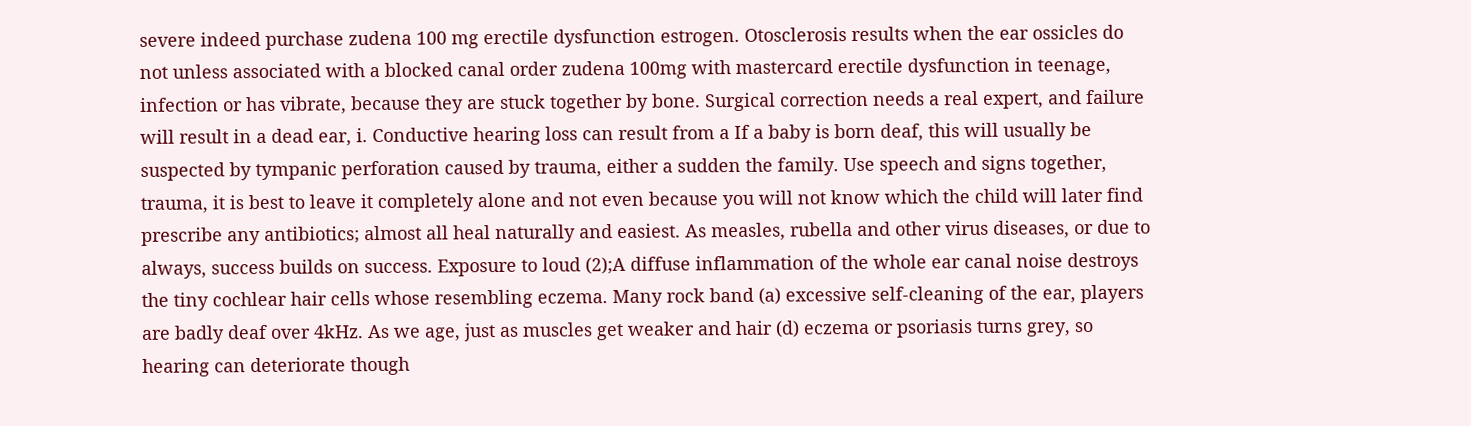severe indeed purchase zudena 100 mg erectile dysfunction estrogen. Otosclerosis results when the ear ossicles do not unless associated with a blocked canal order zudena 100mg with mastercard erectile dysfunction in teenage, infection or has vibrate, because they are stuck together by bone. Surgical correction needs a real expert, and failure will result in a dead ear, i. Conductive hearing loss can result from a If a baby is born deaf, this will usually be suspected by tympanic perforation caused by trauma, either a sudden the family. Use speech and signs together, trauma, it is best to leave it completely alone and not even because you will not know which the child will later find prescribe any antibiotics; almost all heal naturally and easiest. As measles, rubella and other virus diseases, or due to always, success builds on success. Exposure to loud (2);A diffuse inflammation of the whole ear canal noise destroys the tiny cochlear hair cells whose resembling eczema. Many rock band (a) excessive self-cleaning of the ear, players are badly deaf over 4kHz. As we age, just as muscles get weaker and hair (d) eczema or psoriasis turns grey, so hearing can deteriorate though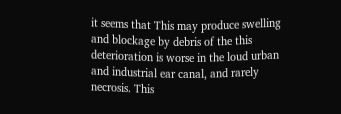it seems that This may produce swelling and blockage by debris of the this deterioration is worse in the loud urban and industrial ear canal, and rarely necrosis. This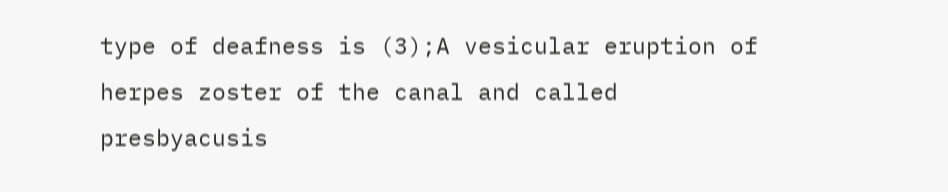type of deafness is (3);A vesicular eruption of herpes zoster of the canal and called presbyacusis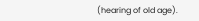(hearing of old age).